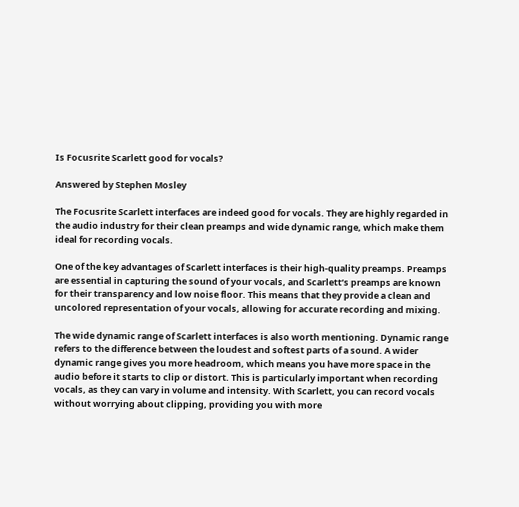Is Focusrite Scarlett good for vocals?

Answered by Stephen Mosley

The Focusrite Scarlett interfaces are indeed good for vocals. They are highly regarded in the audio industry for their clean preamps and wide dynamic range, which make them ideal for recording vocals.

One of the key advantages of Scarlett interfaces is their high-quality preamps. Preamps are essential in capturing the sound of your vocals, and Scarlett’s preamps are known for their transparency and low noise floor. This means that they provide a clean and uncolored representation of your vocals, allowing for accurate recording and mixing.

The wide dynamic range of Scarlett interfaces is also worth mentioning. Dynamic range refers to the difference between the loudest and softest parts of a sound. A wider dynamic range gives you more headroom, which means you have more space in the audio before it starts to clip or distort. This is particularly important when recording vocals, as they can vary in volume and intensity. With Scarlett, you can record vocals without worrying about clipping, providing you with more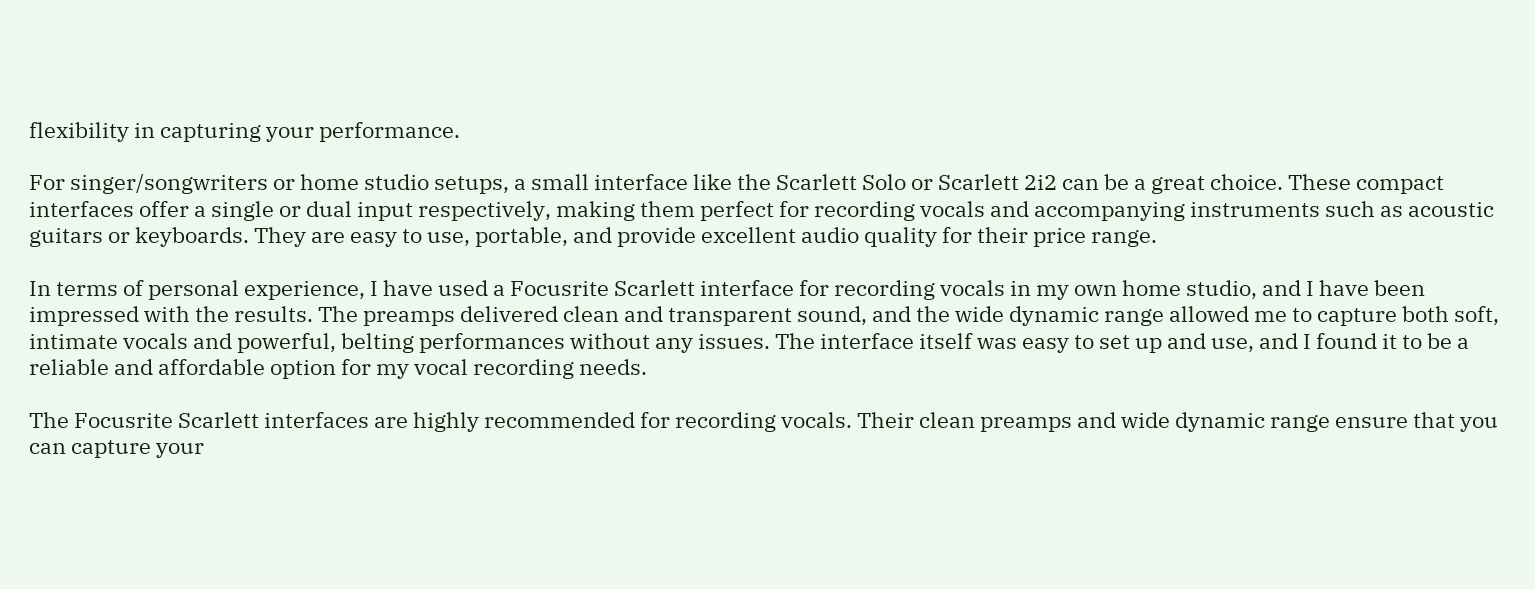flexibility in capturing your performance.

For singer/songwriters or home studio setups, a small interface like the Scarlett Solo or Scarlett 2i2 can be a great choice. These compact interfaces offer a single or dual input respectively, making them perfect for recording vocals and accompanying instruments such as acoustic guitars or keyboards. They are easy to use, portable, and provide excellent audio quality for their price range.

In terms of personal experience, I have used a Focusrite Scarlett interface for recording vocals in my own home studio, and I have been impressed with the results. The preamps delivered clean and transparent sound, and the wide dynamic range allowed me to capture both soft, intimate vocals and powerful, belting performances without any issues. The interface itself was easy to set up and use, and I found it to be a reliable and affordable option for my vocal recording needs.

The Focusrite Scarlett interfaces are highly recommended for recording vocals. Their clean preamps and wide dynamic range ensure that you can capture your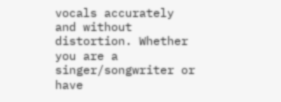vocals accurately and without distortion. Whether you are a singer/songwriter or have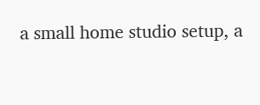a small home studio setup, a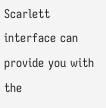Scarlett interface can provide you with the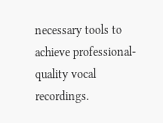necessary tools to achieve professional-quality vocal recordings.